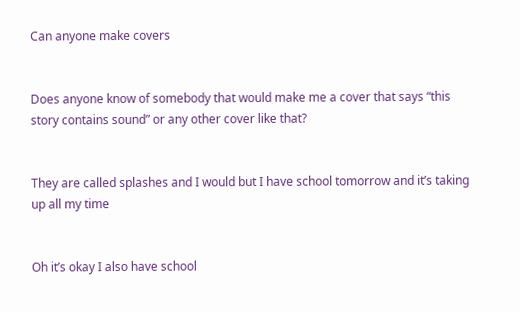Can anyone make covers


Does anyone know of somebody that would make me a cover that says “this story contains sound” or any other cover like that?


They are called splashes and I would but I have school tomorrow and it’s taking up all my time


Oh it’s okay I also have school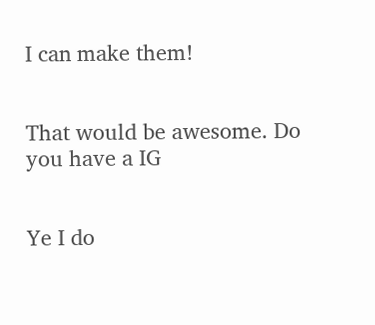I can make them!


That would be awesome. Do you have a IG


Ye I do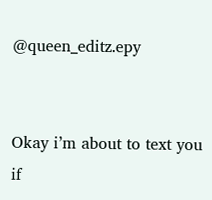@queen_editz.epy


Okay i’m about to text you if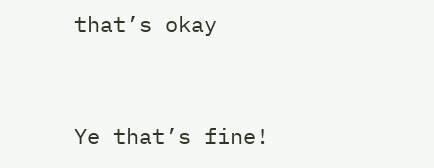that’s okay


Ye that’s fine!